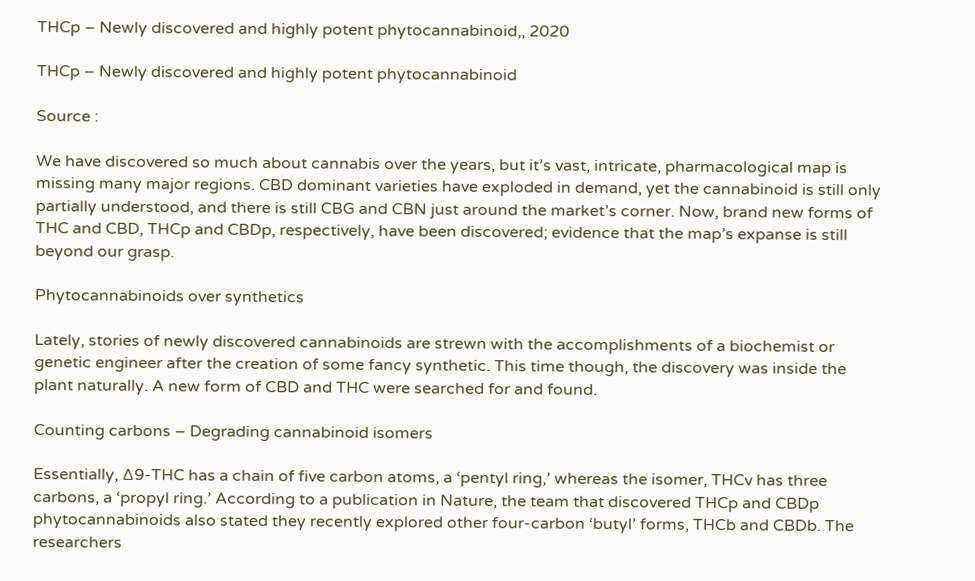THCp – Newly discovered and highly potent phytocannabinoid,, 2020

THCp – Newly discovered and highly potent phytocannabinoid

Source :

We have discovered so much about cannabis over the years, but it’s vast, intricate, pharmacological map is missing many major regions. CBD dominant varieties have exploded in demand, yet the cannabinoid is still only partially understood, and there is still CBG and CBN just around the market’s corner. Now, brand new forms of THC and CBD, THCp and CBDp, respectively, have been discovered; evidence that the map’s expanse is still beyond our grasp.

Phytocannabinoids over synthetics

Lately, stories of newly discovered cannabinoids are strewn with the accomplishments of a biochemist or genetic engineer after the creation of some fancy synthetic. This time though, the discovery was inside the plant naturally. A new form of CBD and THC were searched for and found.

Counting carbons – Degrading cannabinoid isomers

Essentially, ∆9-THC has a chain of five carbon atoms, a ‘pentyl ring,’ whereas the isomer, THCv has three carbons, a ‘propyl ring.’ According to a publication in Nature, the team that discovered THCp and CBDp phytocannabinoids also stated they recently explored other four-carbon ‘butyl’ forms, THCb and CBDb. The researchers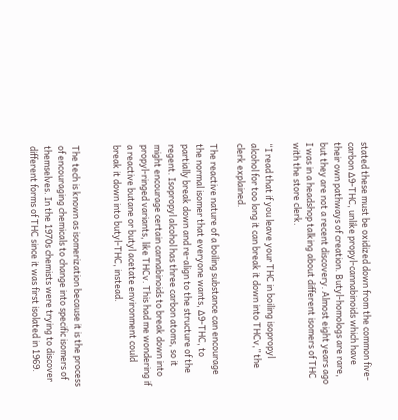stated these must be oxidized down from the common five-carbon ∆9-THC, unlike propyl-cannabinoids which have their own pathways of creation. Butyl-homologs are rare, but they are not a recent discovery. Almost eight years ago I was in a headshop talking about different isomers of THC with the store clerk.

“I read that if you leave your THC in boiling isopropyl alcohol for too long it can break it down into THCv,” the clerk explained.

The reactive nature of a boiling substance can encourage the normal isomer that everyone wants, ∆9-THC, to partially break down and re-align to the structure of the regent. Isopropyl alcohol has three carbon atoms, so it might encourage certain cannabinoids to break down into propyl-ringed variants, like THCv. This had me wondering if a reactive butane or butyl acetate environment could break it down into butyl-THC, instead.


The tech is known as isomerization because it is the process of encouraging chemicals to change into specific isomers of themselves. In the 1970s chemists were trying to discover different forms of THC since it was first isolated in 1969.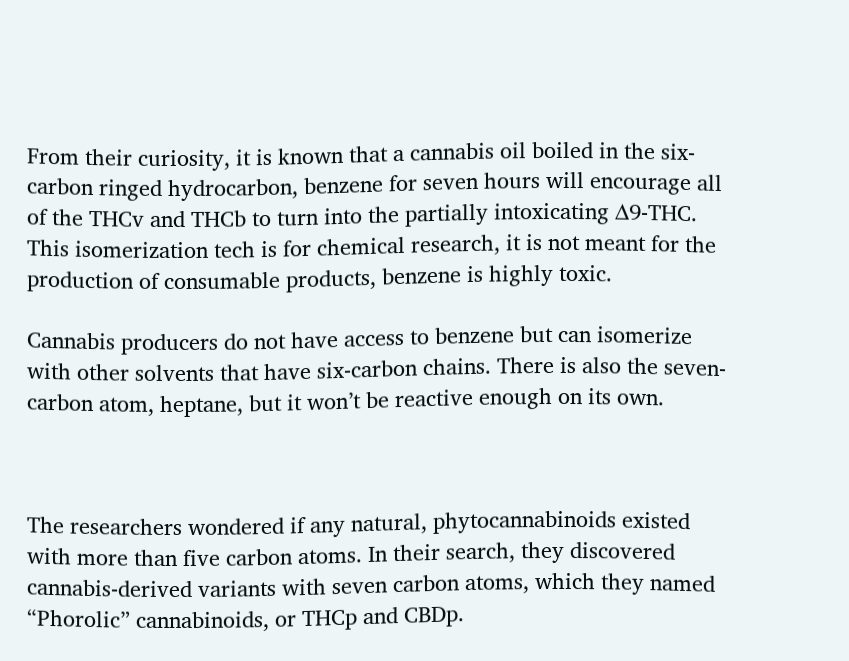From their curiosity, it is known that a cannabis oil boiled in the six-carbon ringed hydrocarbon, benzene for seven hours will encourage all of the THCv and THCb to turn into the partially intoxicating ∆9-THC. This isomerization tech is for chemical research, it is not meant for the production of consumable products, benzene is highly toxic.

Cannabis producers do not have access to benzene but can isomerize with other solvents that have six-carbon chains. There is also the seven-carbon atom, heptane, but it won’t be reactive enough on its own.



The researchers wondered if any natural, phytocannabinoids existed with more than five carbon atoms. In their search, they discovered cannabis-derived variants with seven carbon atoms, which they named “Phorolic” cannabinoids, or THCp and CBDp.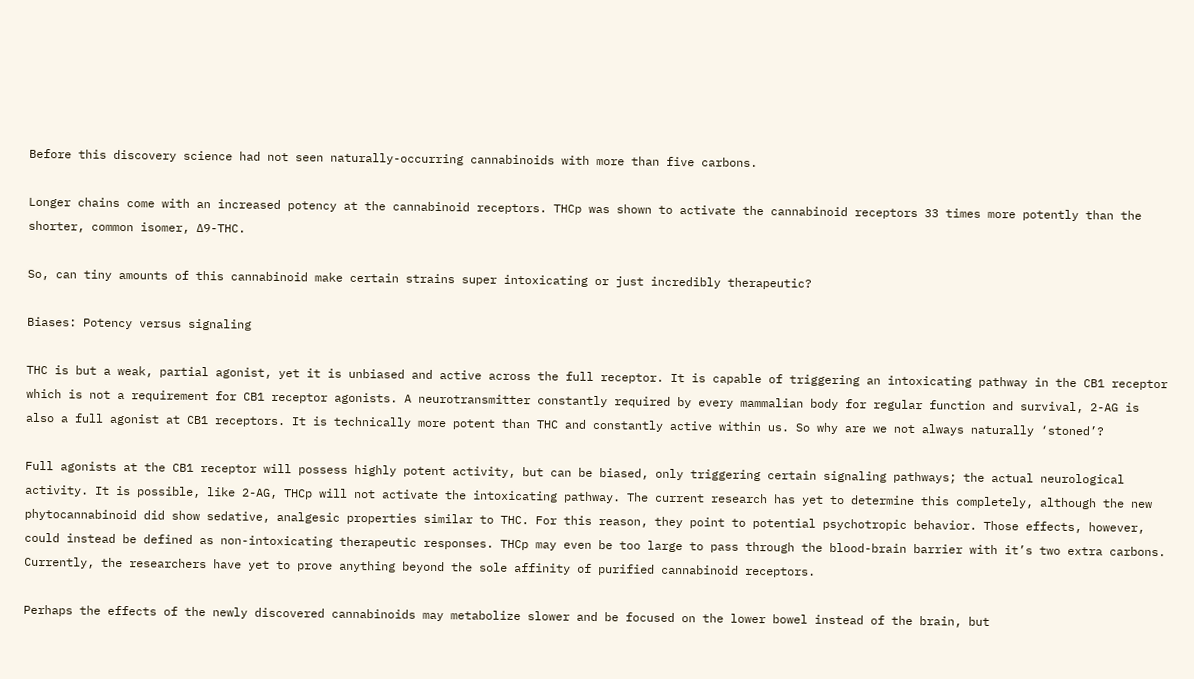Before this discovery science had not seen naturally-occurring cannabinoids with more than five carbons.

Longer chains come with an increased potency at the cannabinoid receptors. THCp was shown to activate the cannabinoid receptors 33 times more potently than the shorter, common isomer, ∆9-THC.

So, can tiny amounts of this cannabinoid make certain strains super intoxicating or just incredibly therapeutic?

Biases: Potency versus signaling

THC is but a weak, partial agonist, yet it is unbiased and active across the full receptor. It is capable of triggering an intoxicating pathway in the CB1 receptor which is not a requirement for CB1 receptor agonists. A neurotransmitter constantly required by every mammalian body for regular function and survival, 2-AG is also a full agonist at CB1 receptors. It is technically more potent than THC and constantly active within us. So why are we not always naturally ‘stoned’?

Full agonists at the CB1 receptor will possess highly potent activity, but can be biased, only triggering certain signaling pathways; the actual neurological activity. It is possible, like 2-AG, THCp will not activate the intoxicating pathway. The current research has yet to determine this completely, although the new phytocannabinoid did show sedative, analgesic properties similar to THC. For this reason, they point to potential psychotropic behavior. Those effects, however, could instead be defined as non-intoxicating therapeutic responses. THCp may even be too large to pass through the blood-brain barrier with it’s two extra carbons. Currently, the researchers have yet to prove anything beyond the sole affinity of purified cannabinoid receptors.

Perhaps the effects of the newly discovered cannabinoids may metabolize slower and be focused on the lower bowel instead of the brain, but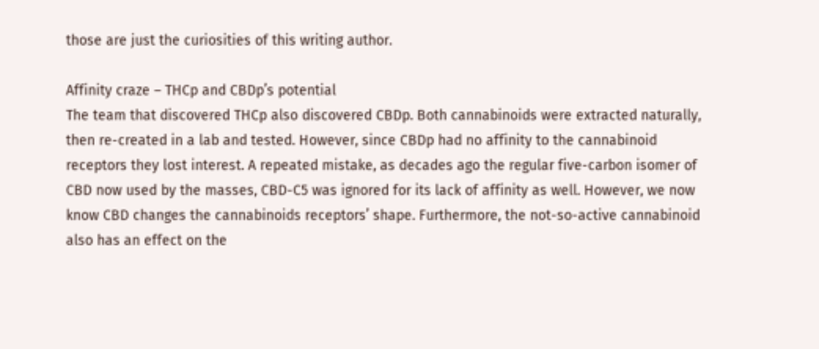those are just the curiosities of this writing author.

Affinity craze – THCp and CBDp’s potential
The team that discovered THCp also discovered CBDp. Both cannabinoids were extracted naturally, then re-created in a lab and tested. However, since CBDp had no affinity to the cannabinoid receptors they lost interest. A repeated mistake, as decades ago the regular five-carbon isomer of CBD now used by the masses, CBD-C5 was ignored for its lack of affinity as well. However, we now know CBD changes the cannabinoids receptors’ shape. Furthermore, the not-so-active cannabinoid also has an effect on the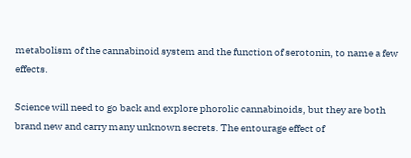metabolism of the cannabinoid system and the function of serotonin, to name a few effects.

Science will need to go back and explore phorolic cannabinoids, but they are both brand new and carry many unknown secrets. The entourage effect of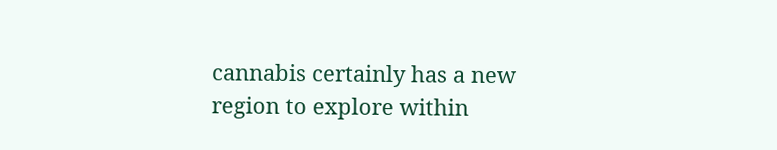cannabis certainly has a new region to explore within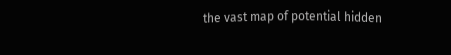the vast map of potential hidden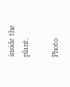inside the plant.

Photo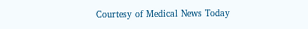Courtesy of Medical News Today